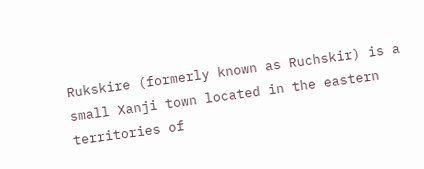Rukskire (formerly known as Ruchskir) is a small Xanji town located in the eastern territories of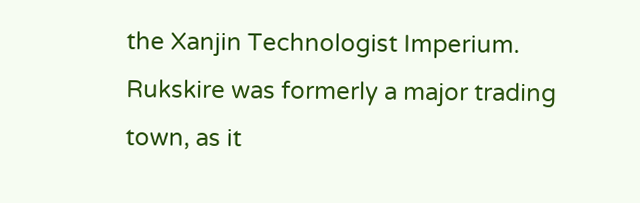the Xanjin Technologist Imperium. Rukskire was formerly a major trading town, as it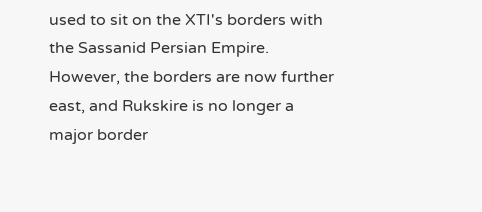used to sit on the XTI's borders with the Sassanid Persian Empire. However, the borders are now further east, and Rukskire is no longer a major border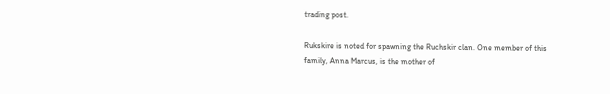trading post.

Rukskire is noted for spawning the Ruchskir clan. One member of this family, Anna Marcus, is the mother of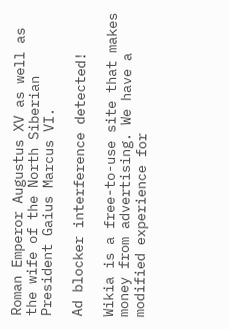Roman Emperor Augustus XV as well as the wife of the North Siberian President Gaius Marcus VI.

Ad blocker interference detected!

Wikia is a free-to-use site that makes money from advertising. We have a modified experience for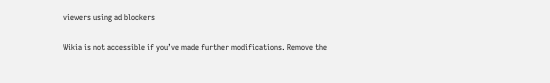viewers using ad blockers

Wikia is not accessible if you’ve made further modifications. Remove the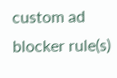custom ad blocker rule(s)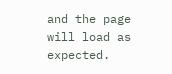and the page will load as expected.